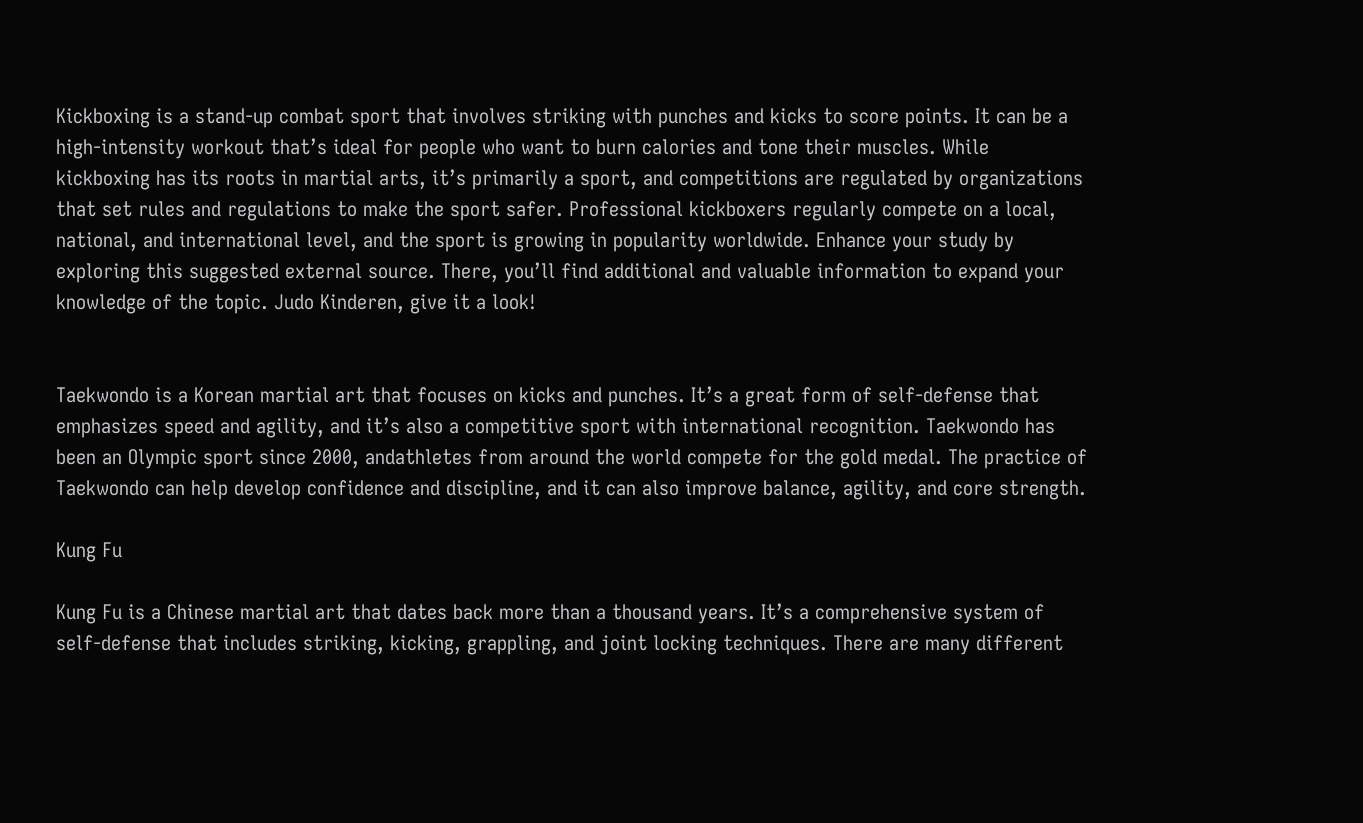Kickboxing is a stand-up combat sport that involves striking with punches and kicks to score points. It can be a high-intensity workout that’s ideal for people who want to burn calories and tone their muscles. While kickboxing has its roots in martial arts, it’s primarily a sport, and competitions are regulated by organizations that set rules and regulations to make the sport safer. Professional kickboxers regularly compete on a local, national, and international level, and the sport is growing in popularity worldwide. Enhance your study by exploring this suggested external source. There, you’ll find additional and valuable information to expand your knowledge of the topic. Judo Kinderen, give it a look!


Taekwondo is a Korean martial art that focuses on kicks and punches. It’s a great form of self-defense that emphasizes speed and agility, and it’s also a competitive sport with international recognition. Taekwondo has been an Olympic sport since 2000, andathletes from around the world compete for the gold medal. The practice of Taekwondo can help develop confidence and discipline, and it can also improve balance, agility, and core strength.

Kung Fu

Kung Fu is a Chinese martial art that dates back more than a thousand years. It’s a comprehensive system of self-defense that includes striking, kicking, grappling, and joint locking techniques. There are many different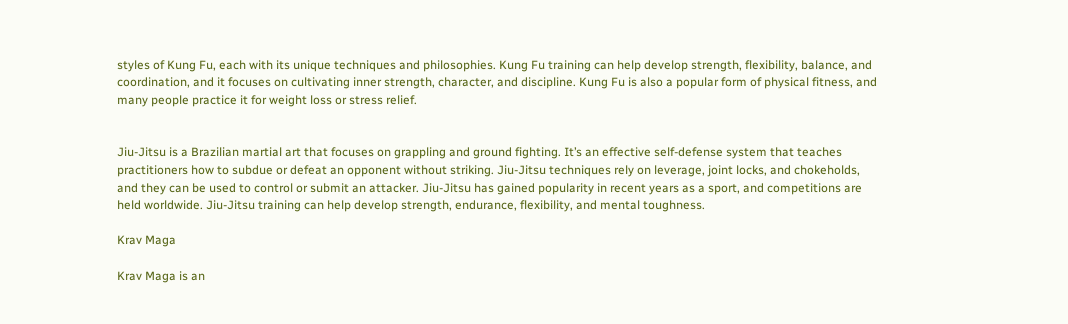styles of Kung Fu, each with its unique techniques and philosophies. Kung Fu training can help develop strength, flexibility, balance, and coordination, and it focuses on cultivating inner strength, character, and discipline. Kung Fu is also a popular form of physical fitness, and many people practice it for weight loss or stress relief.


Jiu-Jitsu is a Brazilian martial art that focuses on grappling and ground fighting. It’s an effective self-defense system that teaches practitioners how to subdue or defeat an opponent without striking. Jiu-Jitsu techniques rely on leverage, joint locks, and chokeholds, and they can be used to control or submit an attacker. Jiu-Jitsu has gained popularity in recent years as a sport, and competitions are held worldwide. Jiu-Jitsu training can help develop strength, endurance, flexibility, and mental toughness.

Krav Maga

Krav Maga is an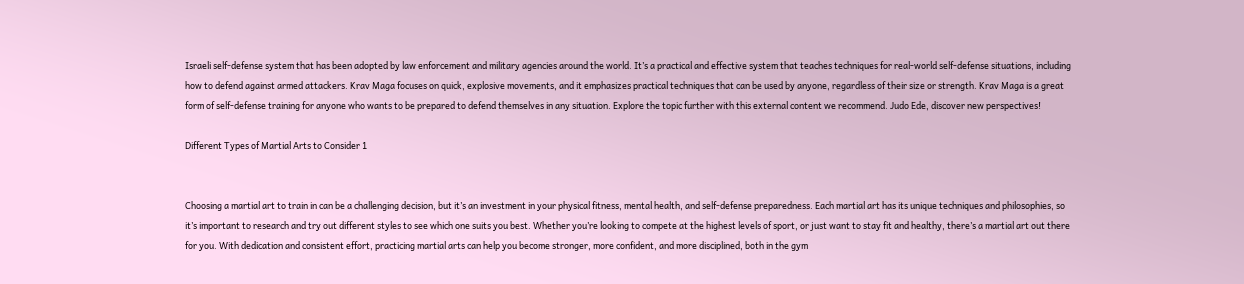Israeli self-defense system that has been adopted by law enforcement and military agencies around the world. It’s a practical and effective system that teaches techniques for real-world self-defense situations, including how to defend against armed attackers. Krav Maga focuses on quick, explosive movements, and it emphasizes practical techniques that can be used by anyone, regardless of their size or strength. Krav Maga is a great form of self-defense training for anyone who wants to be prepared to defend themselves in any situation. Explore the topic further with this external content we recommend. Judo Ede, discover new perspectives!

Different Types of Martial Arts to Consider 1


Choosing a martial art to train in can be a challenging decision, but it’s an investment in your physical fitness, mental health, and self-defense preparedness. Each martial art has its unique techniques and philosophies, so it’s important to research and try out different styles to see which one suits you best. Whether you’re looking to compete at the highest levels of sport, or just want to stay fit and healthy, there’s a martial art out there for you. With dedication and consistent effort, practicing martial arts can help you become stronger, more confident, and more disciplined, both in the gym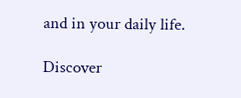and in your daily life.

Discover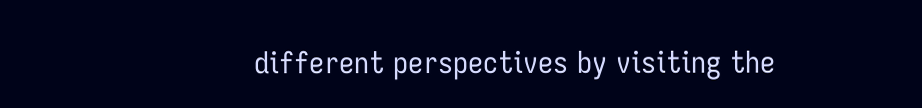different perspectives by visiting the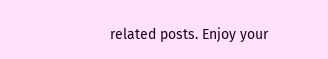related posts. Enjoy your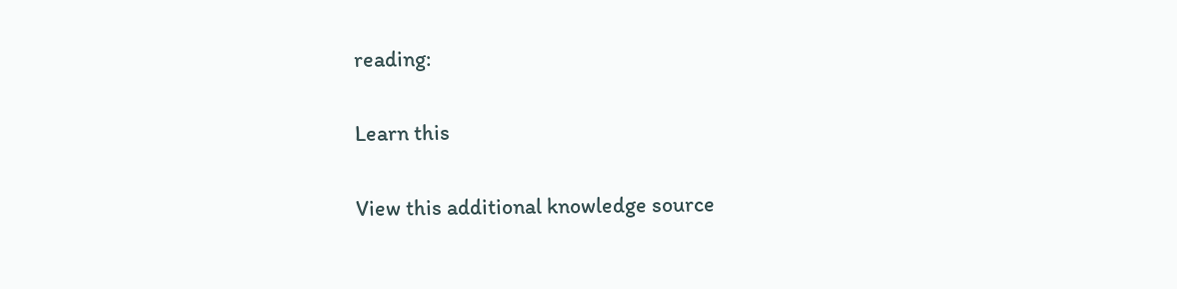reading:

Learn this

View this additional knowledge source